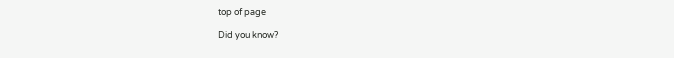top of page

Did you know?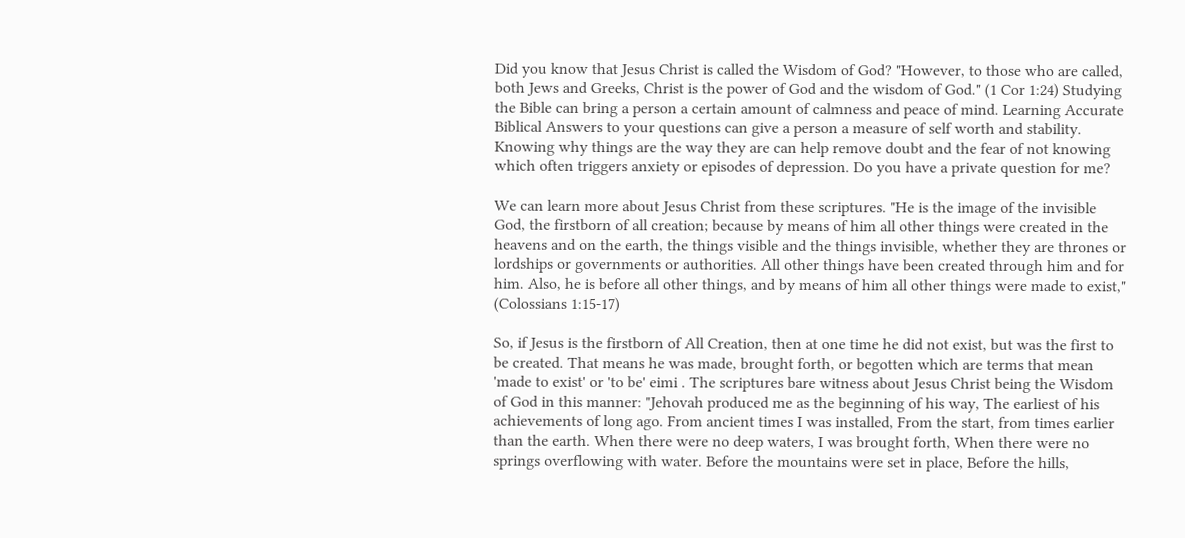Did you know that Jesus Christ is called the Wisdom of God? "However, to those who are called, both Jews and Greeks, Christ is the power of God and the wisdom of God." (1 Cor 1:24) Studying the Bible can bring a person a certain amount of calmness and peace of mind. Learning Accurate Biblical Answers to your questions can give a person a measure of self worth and stability. Knowing why things are the way they are can help remove doubt and the fear of not knowing which often triggers anxiety or episodes of depression. Do you have a private question for me?

We can learn more about Jesus Christ from these scriptures. "He is the image of the invisible God, the firstborn of all creation; because by means of him all other things were created in the heavens and on the earth, the things visible and the things invisible, whether they are thrones or lordships or governments or authorities. All other things have been created through him and for him. Also, he is before all other things, and by means of him all other things were made to exist," (Colossians 1:15-17)

So, if Jesus is the firstborn of All Creation, then at one time he did not exist, but was the first to be created. That means he was made, brought forth, or begotten which are terms that mean 'made to exist' or 'to be' eimi . The scriptures bare witness about Jesus Christ being the Wisdom of God in this manner: "Jehovah produced me as the beginning of his way, The earliest of his achievements of long ago. From ancient times I was installed, From the start, from times earlier than the earth. When there were no deep waters, I was brought forth, When there were no springs overflowing with water. Before the mountains were set in place, Before the hills,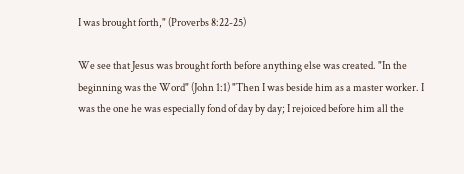I was brought forth," (Proverbs 8:22-25)

We see that Jesus was brought forth before anything else was created. "In the beginning was the Word" (John 1:1) "Then I was beside him as a master worker. I was the one he was especially fond of day by day; I rejoiced before him all the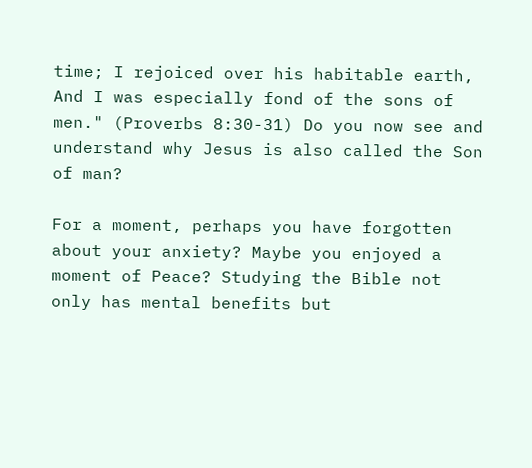time; I rejoiced over his habitable earth, And I was especially fond of the sons of men." (Proverbs 8:30-31) Do you now see and understand why Jesus is also called the Son of man?

For a moment, perhaps you have forgotten about your anxiety? Maybe you enjoyed a moment of Peace? Studying the Bible not only has mental benefits but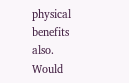physical benefits also. Would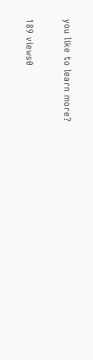you like to learn more?

189 views0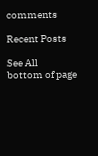comments

Recent Posts

See All
bottom of page